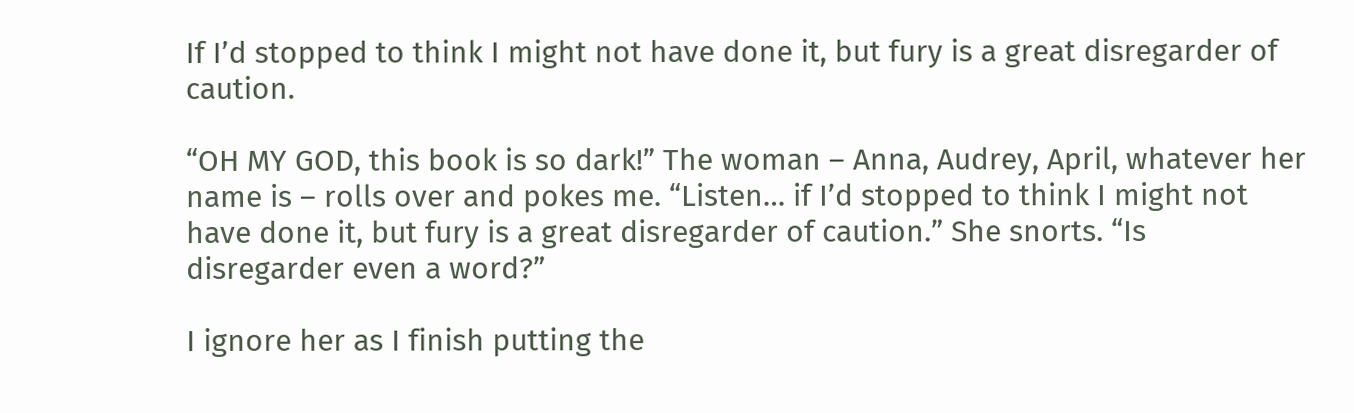If I’d stopped to think I might not have done it, but fury is a great disregarder of caution.

“OH MY GOD, this book is so dark!” The woman – Anna, Audrey, April, whatever her name is – rolls over and pokes me. “Listen… if I’d stopped to think I might not have done it, but fury is a great disregarder of caution.” She snorts. “Is disregarder even a word?”

I ignore her as I finish putting the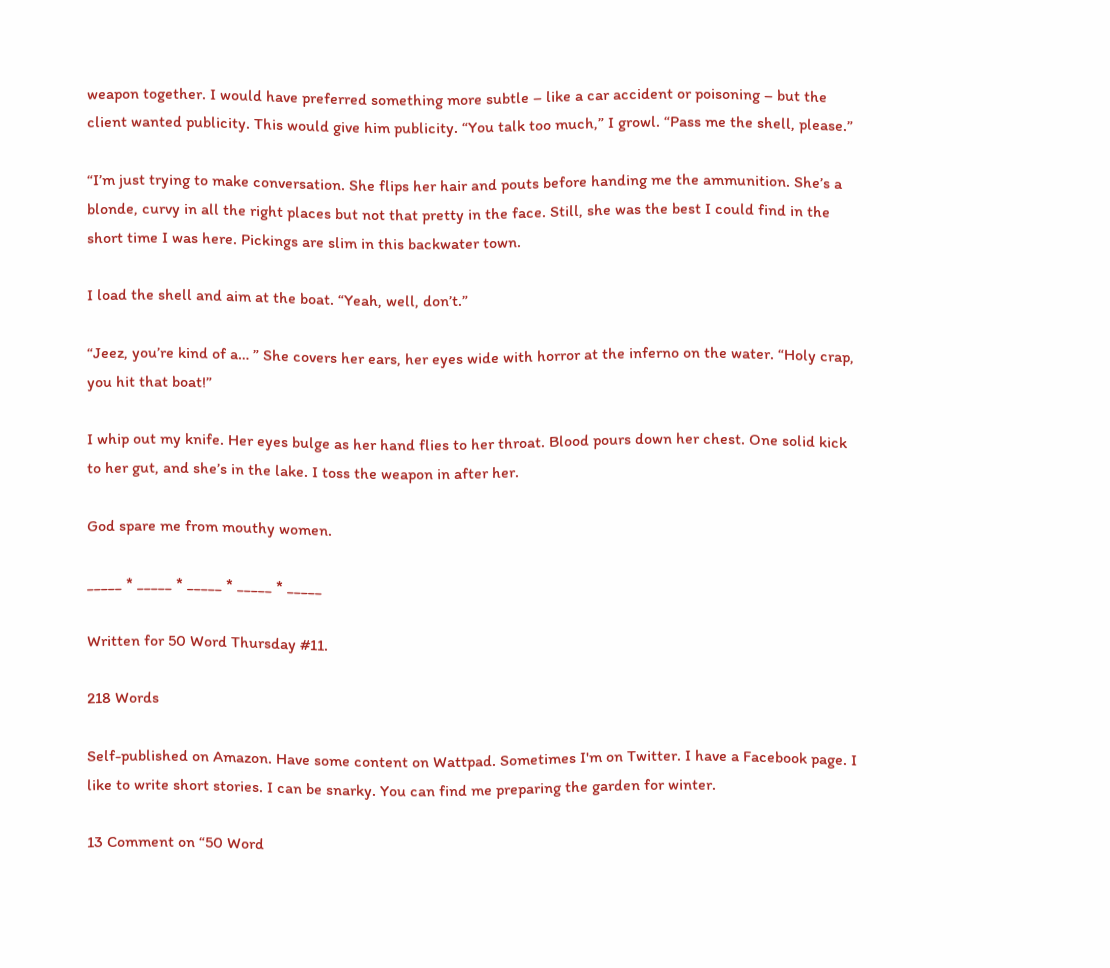weapon together. I would have preferred something more subtle – like a car accident or poisoning – but the client wanted publicity. This would give him publicity. “You talk too much,” I growl. “Pass me the shell, please.”

“I’m just trying to make conversation. She flips her hair and pouts before handing me the ammunition. She’s a blonde, curvy in all the right places but not that pretty in the face. Still, she was the best I could find in the short time I was here. Pickings are slim in this backwater town.

I load the shell and aim at the boat. “Yeah, well, don’t.”

“Jeez, you’re kind of a… ” She covers her ears, her eyes wide with horror at the inferno on the water. “Holy crap, you hit that boat!”

I whip out my knife. Her eyes bulge as her hand flies to her throat. Blood pours down her chest. One solid kick to her gut, and she’s in the lake. I toss the weapon in after her.

God spare me from mouthy women.

_____ * _____ * _____ * _____ * _____

Written for 50 Word Thursday #11.

218 Words

Self-published on Amazon. Have some content on Wattpad. Sometimes I'm on Twitter. I have a Facebook page. I like to write short stories. I can be snarky. You can find me preparing the garden for winter.

13 Comment on “50 Word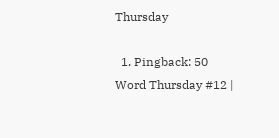Thursday

  1. Pingback: 50 Word Thursday #12 |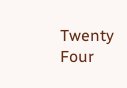Twenty Four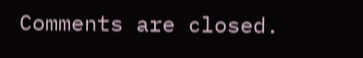Comments are closed.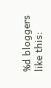%d bloggers like this: